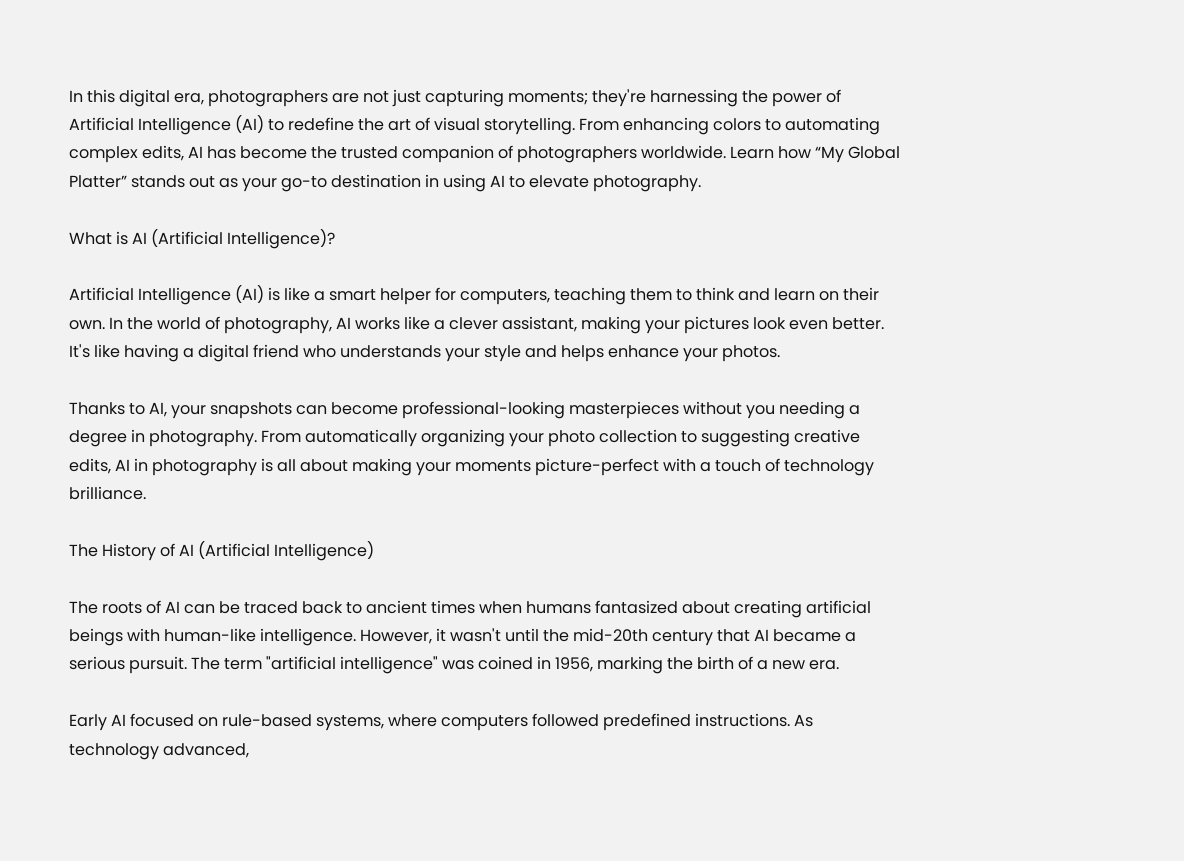In this digital era, photographers are not just capturing moments; they're harnessing the power of Artificial Intelligence (AI) to redefine the art of visual storytelling. From enhancing colors to automating complex edits, AI has become the trusted companion of photographers worldwide. Learn how “My Global Platter” stands out as your go-to destination in using AI to elevate photography.

What is AI (Artificial Intelligence)?

Artificial Intelligence (AI) is like a smart helper for computers, teaching them to think and learn on their own. In the world of photography, AI works like a clever assistant, making your pictures look even better. It's like having a digital friend who understands your style and helps enhance your photos.

Thanks to AI, your snapshots can become professional-looking masterpieces without you needing a degree in photography. From automatically organizing your photo collection to suggesting creative edits, AI in photography is all about making your moments picture-perfect with a touch of technology brilliance.

The History of AI (Artificial Intelligence)

The roots of AI can be traced back to ancient times when humans fantasized about creating artificial beings with human-like intelligence. However, it wasn't until the mid-20th century that AI became a serious pursuit. The term "artificial intelligence" was coined in 1956, marking the birth of a new era.

Early AI focused on rule-based systems, where computers followed predefined instructions. As technology advanced,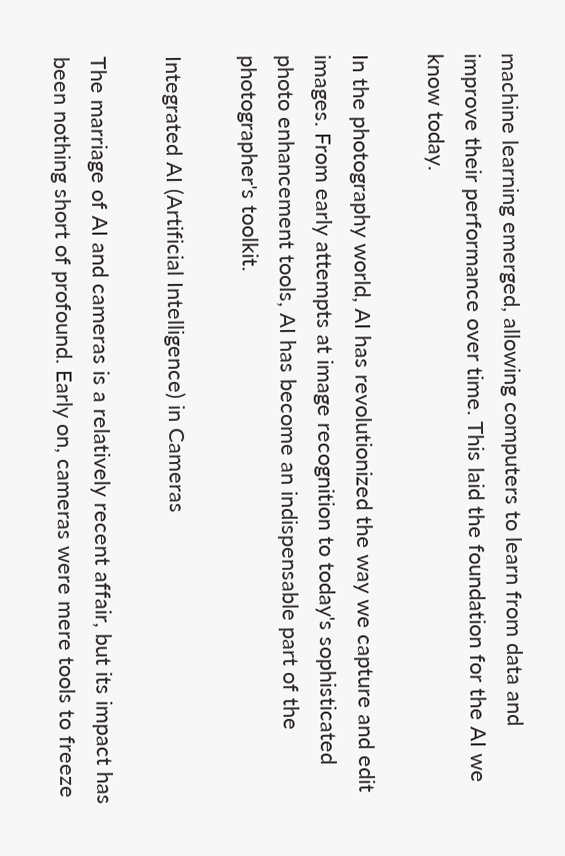machine learning emerged, allowing computers to learn from data and improve their performance over time. This laid the foundation for the AI we know today.

In the photography world, AI has revolutionized the way we capture and edit images. From early attempts at image recognition to today's sophisticated photo enhancement tools, AI has become an indispensable part of the photographer's toolkit.

Integrated AI (Artificial Intelligence) in Cameras

The marriage of AI and cameras is a relatively recent affair, but its impact has been nothing short of profound. Early on, cameras were mere tools to freeze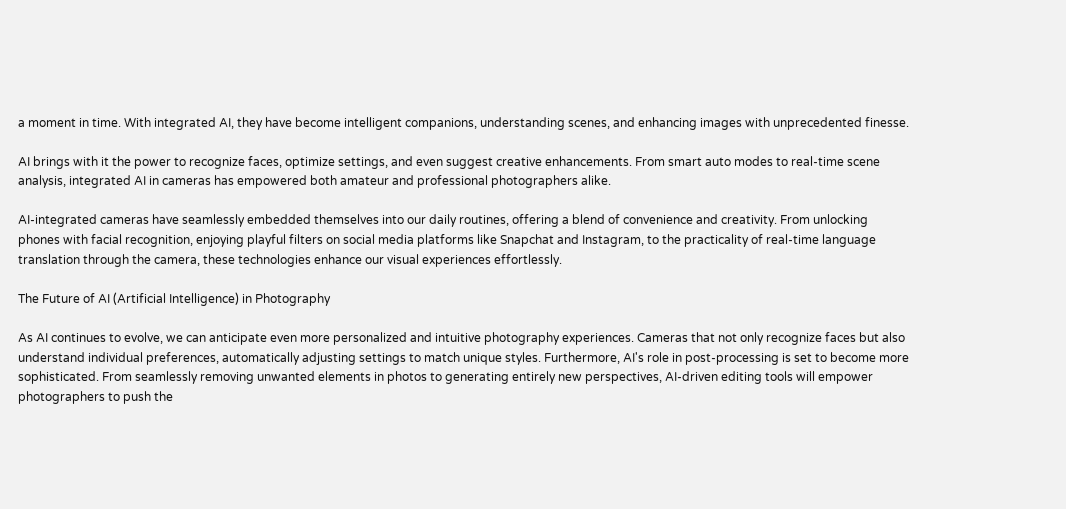a moment in time. With integrated AI, they have become intelligent companions, understanding scenes, and enhancing images with unprecedented finesse.

AI brings with it the power to recognize faces, optimize settings, and even suggest creative enhancements. From smart auto modes to real-time scene analysis, integrated AI in cameras has empowered both amateur and professional photographers alike.

AI-integrated cameras have seamlessly embedded themselves into our daily routines, offering a blend of convenience and creativity. From unlocking phones with facial recognition, enjoying playful filters on social media platforms like Snapchat and Instagram, to the practicality of real-time language translation through the camera, these technologies enhance our visual experiences effortlessly.

The Future of AI (Artificial Intelligence) in Photography

As AI continues to evolve, we can anticipate even more personalized and intuitive photography experiences. Cameras that not only recognize faces but also understand individual preferences, automatically adjusting settings to match unique styles. Furthermore, AI's role in post-processing is set to become more sophisticated. From seamlessly removing unwanted elements in photos to generating entirely new perspectives, AI-driven editing tools will empower photographers to push the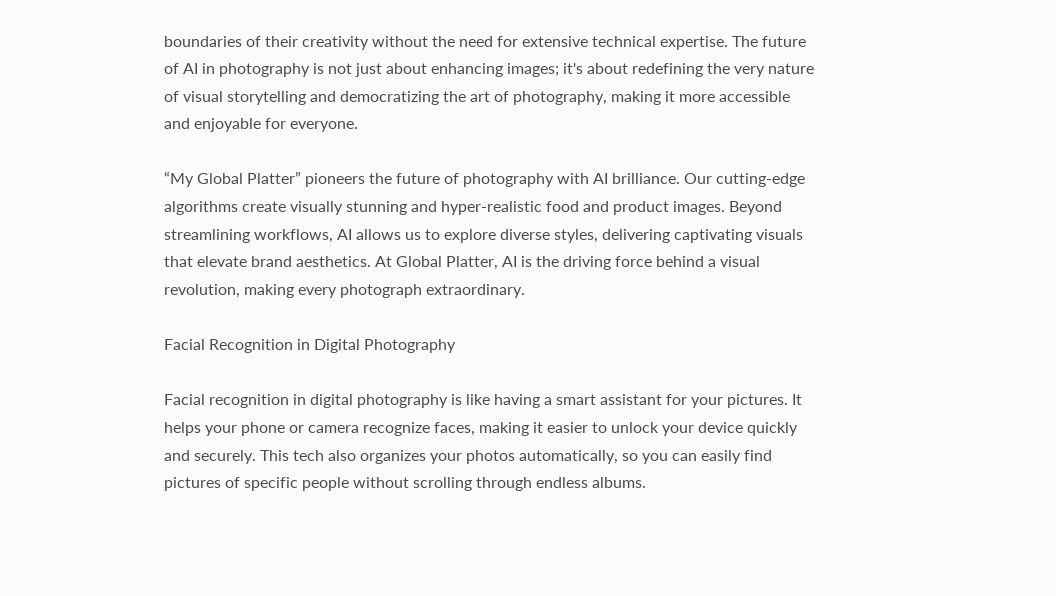boundaries of their creativity without the need for extensive technical expertise. The future of AI in photography is not just about enhancing images; it's about redefining the very nature of visual storytelling and democratizing the art of photography, making it more accessible and enjoyable for everyone.

“My Global Platter” pioneers the future of photography with AI brilliance. Our cutting-edge algorithms create visually stunning and hyper-realistic food and product images. Beyond streamlining workflows, AI allows us to explore diverse styles, delivering captivating visuals that elevate brand aesthetics. At Global Platter, AI is the driving force behind a visual revolution, making every photograph extraordinary.

Facial Recognition in Digital Photography

Facial recognition in digital photography is like having a smart assistant for your pictures. It helps your phone or camera recognize faces, making it easier to unlock your device quickly and securely. This tech also organizes your photos automatically, so you can easily find pictures of specific people without scrolling through endless albums.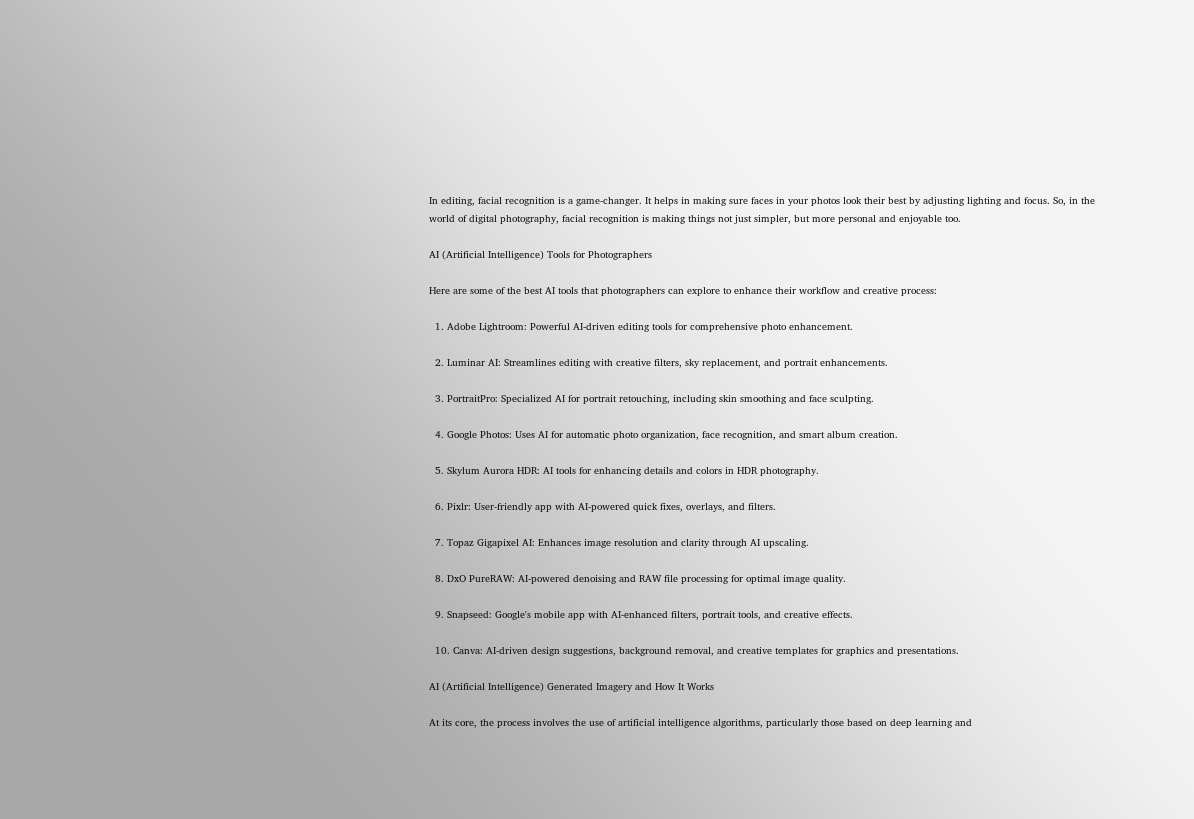In editing, facial recognition is a game-changer. It helps in making sure faces in your photos look their best by adjusting lighting and focus. So, in the world of digital photography, facial recognition is making things not just simpler, but more personal and enjoyable too.

AI (Artificial Intelligence) Tools for Photographers

Here are some of the best AI tools that photographers can explore to enhance their workflow and creative process:

  1. Adobe Lightroom: Powerful AI-driven editing tools for comprehensive photo enhancement.

  2. Luminar AI: Streamlines editing with creative filters, sky replacement, and portrait enhancements.

  3. PortraitPro: Specialized AI for portrait retouching, including skin smoothing and face sculpting.

  4. Google Photos: Uses AI for automatic photo organization, face recognition, and smart album creation.

  5. Skylum Aurora HDR: AI tools for enhancing details and colors in HDR photography.

  6. Pixlr: User-friendly app with AI-powered quick fixes, overlays, and filters.

  7. Topaz Gigapixel AI: Enhances image resolution and clarity through AI upscaling.

  8. DxO PureRAW: AI-powered denoising and RAW file processing for optimal image quality.

  9. Snapseed: Google's mobile app with AI-enhanced filters, portrait tools, and creative effects.

  10. Canva: AI-driven design suggestions, background removal, and creative templates for graphics and presentations.

AI (Artificial Intelligence) Generated Imagery and How It Works

At its core, the process involves the use of artificial intelligence algorithms, particularly those based on deep learning and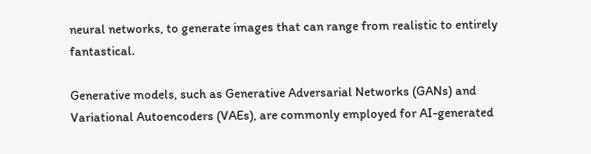neural networks, to generate images that can range from realistic to entirely fantastical.

Generative models, such as Generative Adversarial Networks (GANs) and Variational Autoencoders (VAEs), are commonly employed for AI-generated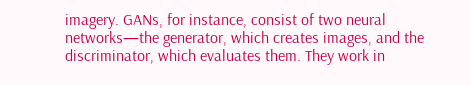imagery. GANs, for instance, consist of two neural networks—the generator, which creates images, and the discriminator, which evaluates them. They work in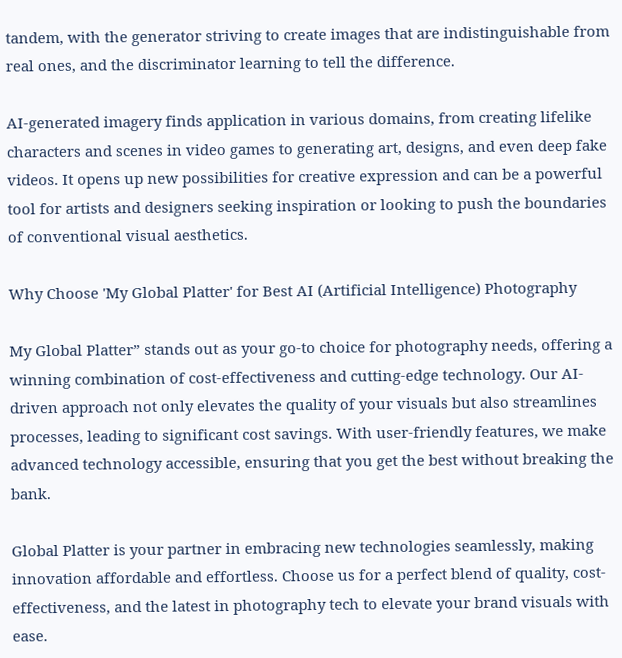tandem, with the generator striving to create images that are indistinguishable from real ones, and the discriminator learning to tell the difference.

AI-generated imagery finds application in various domains, from creating lifelike characters and scenes in video games to generating art, designs, and even deep fake videos. It opens up new possibilities for creative expression and can be a powerful tool for artists and designers seeking inspiration or looking to push the boundaries of conventional visual aesthetics.

Why Choose 'My Global Platter' for Best AI (Artificial Intelligence) Photography

My Global Platter” stands out as your go-to choice for photography needs, offering a winning combination of cost-effectiveness and cutting-edge technology. Our AI-driven approach not only elevates the quality of your visuals but also streamlines processes, leading to significant cost savings. With user-friendly features, we make advanced technology accessible, ensuring that you get the best without breaking the bank.

Global Platter is your partner in embracing new technologies seamlessly, making innovation affordable and effortless. Choose us for a perfect blend of quality, cost-effectiveness, and the latest in photography tech to elevate your brand visuals with ease.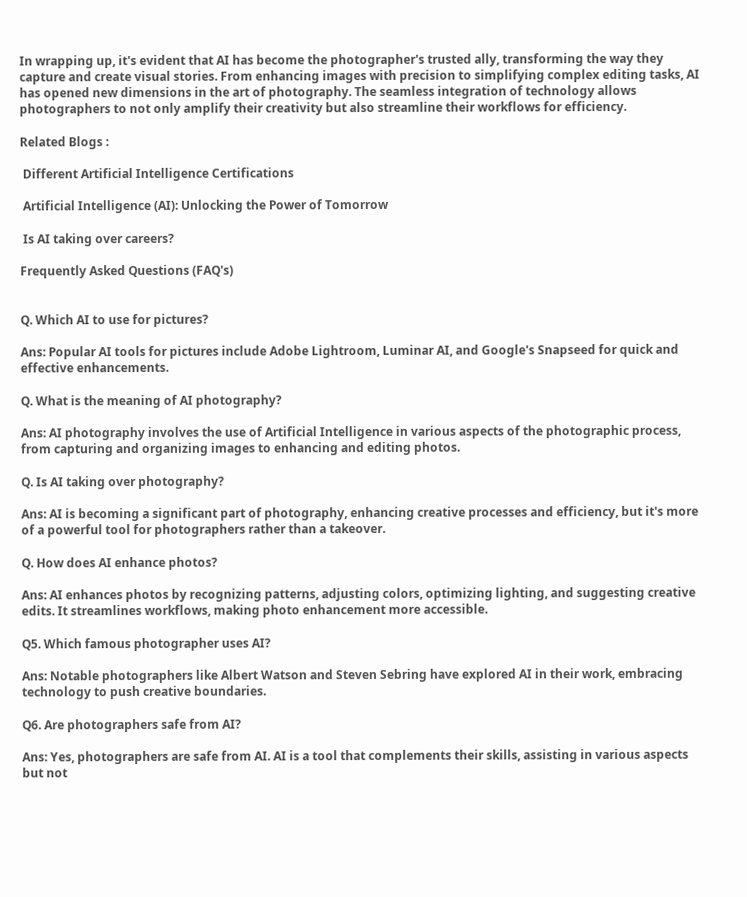In wrapping up, it's evident that AI has become the photographer's trusted ally, transforming the way they capture and create visual stories. From enhancing images with precision to simplifying complex editing tasks, AI has opened new dimensions in the art of photography. The seamless integration of technology allows photographers to not only amplify their creativity but also streamline their workflows for efficiency.

Related Blogs :

 Different Artificial Intelligence Certifications

 Artificial Intelligence (AI): Unlocking the Power of Tomorrow

 Is AI taking over careers?

Frequently Asked Questions (FAQ's)


Q. Which AI to use for pictures?

Ans: Popular AI tools for pictures include Adobe Lightroom, Luminar AI, and Google's Snapseed for quick and effective enhancements.

Q. What is the meaning of AI photography?

Ans: AI photography involves the use of Artificial Intelligence in various aspects of the photographic process, from capturing and organizing images to enhancing and editing photos.

Q. Is AI taking over photography?

Ans: AI is becoming a significant part of photography, enhancing creative processes and efficiency, but it's more of a powerful tool for photographers rather than a takeover.

Q. How does AI enhance photos?

Ans: AI enhances photos by recognizing patterns, adjusting colors, optimizing lighting, and suggesting creative edits. It streamlines workflows, making photo enhancement more accessible.

Q5. Which famous photographer uses AI?

Ans: Notable photographers like Albert Watson and Steven Sebring have explored AI in their work, embracing technology to push creative boundaries.

Q6. Are photographers safe from AI?

Ans: Yes, photographers are safe from AI. AI is a tool that complements their skills, assisting in various aspects but not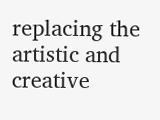replacing the artistic and creative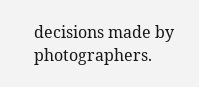decisions made by photographers.